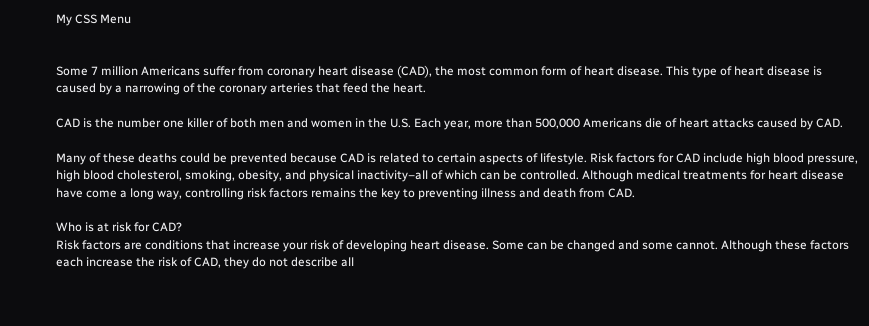My CSS Menu


Some 7 million Americans suffer from coronary heart disease (CAD), the most common form of heart disease. This type of heart disease is caused by a narrowing of the coronary arteries that feed the heart.

CAD is the number one killer of both men and women in the U.S. Each year, more than 500,000 Americans die of heart attacks caused by CAD.

Many of these deaths could be prevented because CAD is related to certain aspects of lifestyle. Risk factors for CAD include high blood pressure, high blood cholesterol, smoking, obesity, and physical inactivity–all of which can be controlled. Although medical treatments for heart disease have come a long way, controlling risk factors remains the key to preventing illness and death from CAD.

Who is at risk for CAD?
Risk factors are conditions that increase your risk of developing heart disease. Some can be changed and some cannot. Although these factors each increase the risk of CAD, they do not describe all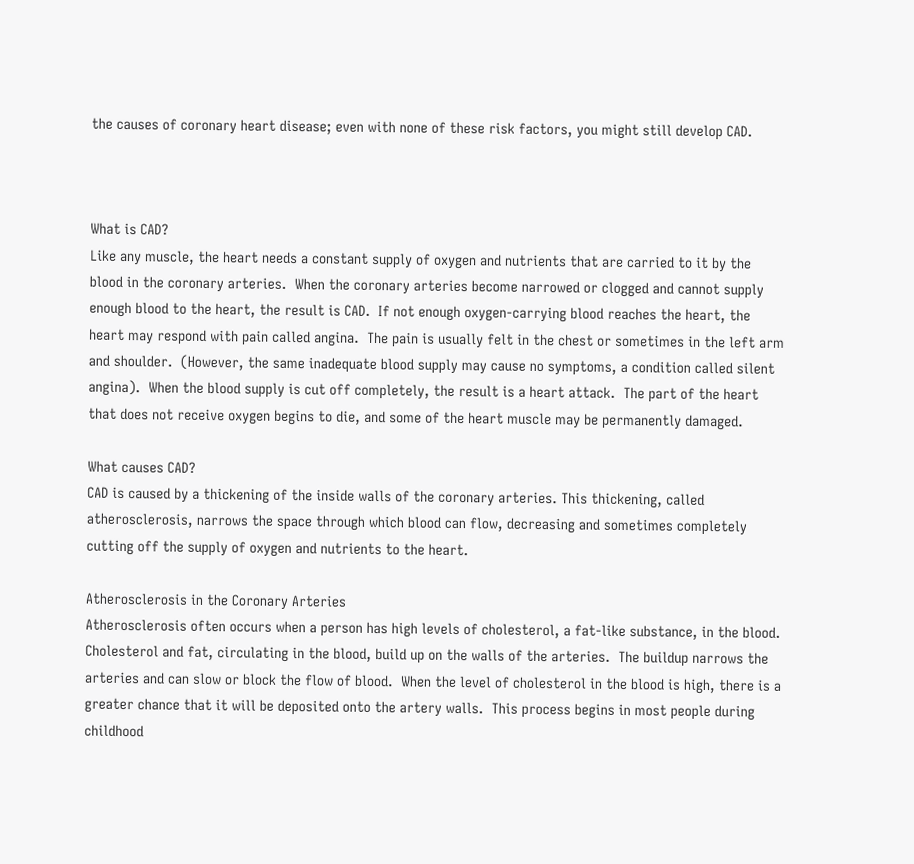the causes of coronary heart disease; even with none of these risk factors, you might still develop CAD.



What is CAD?
Like any muscle, the heart needs a constant supply of oxygen and nutrients that are carried to it by the blood in the coronary arteries.  When the coronary arteries become narrowed or clogged and cannot supply enough blood to the heart, the result is CAD.  If not enough oxygen-carrying blood reaches the heart, the heart may respond with pain called angina.  The pain is usually felt in the chest or sometimes in the left arm and shoulder.  (However, the same inadequate blood supply may cause no symptoms, a condition called silent angina).  When the blood supply is cut off completely, the result is a heart attack.  The part of the heart that does not receive oxygen begins to die, and some of the heart muscle may be permanently damaged.

What causes CAD?
CAD is caused by a thickening of the inside walls of the coronary arteries. This thickening, called atherosclerosis, narrows the space through which blood can flow, decreasing and sometimes completely cutting off the supply of oxygen and nutrients to the heart.

Atherosclerosis in the Coronary Arteries
Atherosclerosis often occurs when a person has high levels of cholesterol, a fat-like substance, in the blood.  Cholesterol and fat, circulating in the blood, build up on the walls of the arteries.  The buildup narrows the arteries and can slow or block the flow of blood.  When the level of cholesterol in the blood is high, there is a greater chance that it will be deposited onto the artery walls.  This process begins in most people during childhood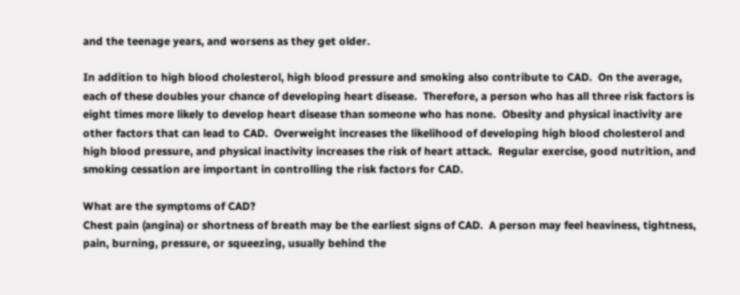and the teenage years, and worsens as they get older.

In addition to high blood cholesterol, high blood pressure and smoking also contribute to CAD.  On the average, each of these doubles your chance of developing heart disease.  Therefore, a person who has all three risk factors is eight times more likely to develop heart disease than someone who has none.  Obesity and physical inactivity are other factors that can lead to CAD.  Overweight increases the likelihood of developing high blood cholesterol and high blood pressure, and physical inactivity increases the risk of heart attack.  Regular exercise, good nutrition, and smoking cessation are important in controlling the risk factors for CAD.

What are the symptoms of CAD?
Chest pain (angina) or shortness of breath may be the earliest signs of CAD.  A person may feel heaviness, tightness, pain, burning, pressure, or squeezing, usually behind the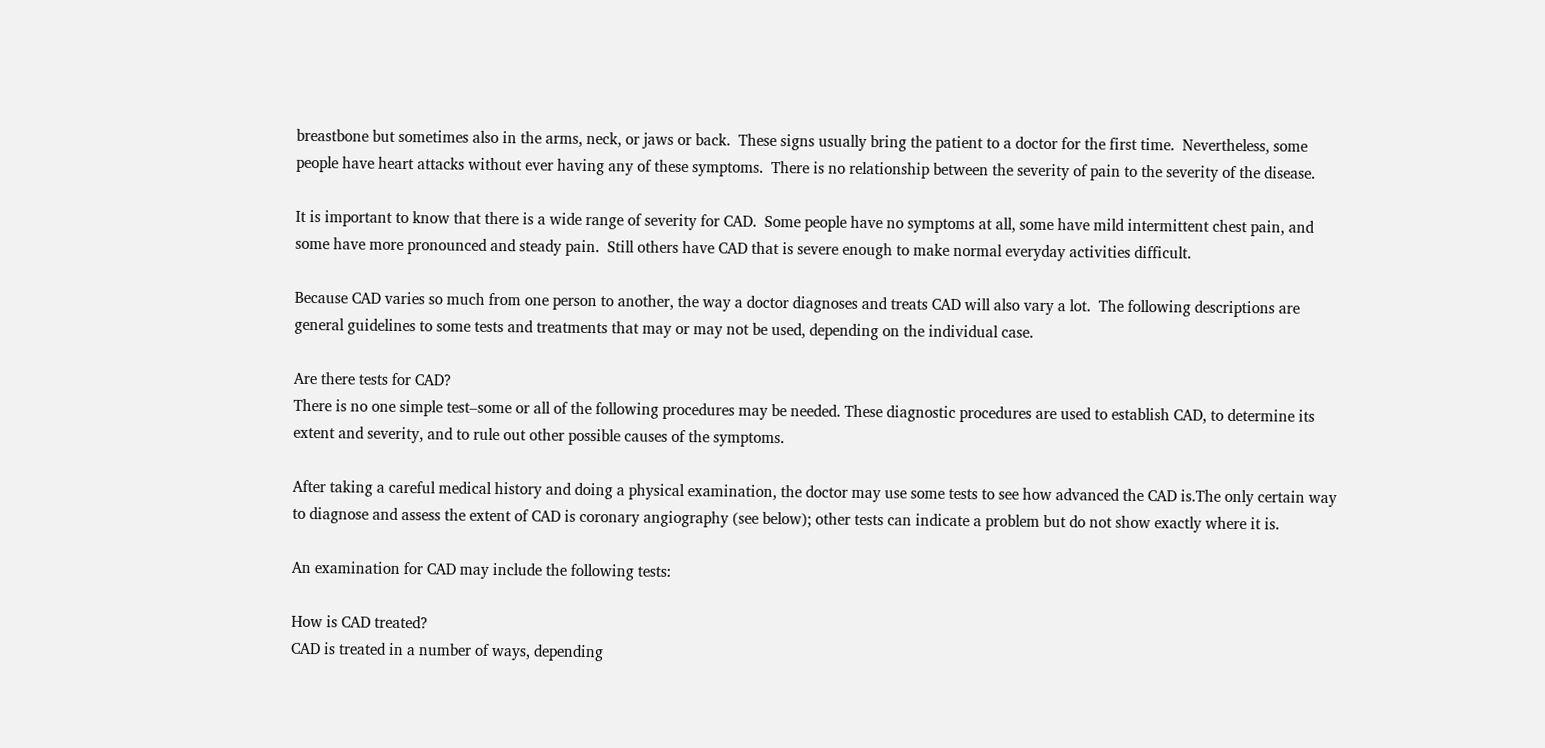breastbone but sometimes also in the arms, neck, or jaws or back.  These signs usually bring the patient to a doctor for the first time.  Nevertheless, some people have heart attacks without ever having any of these symptoms.  There is no relationship between the severity of pain to the severity of the disease.

It is important to know that there is a wide range of severity for CAD.  Some people have no symptoms at all, some have mild intermittent chest pain, and some have more pronounced and steady pain.  Still others have CAD that is severe enough to make normal everyday activities difficult.

Because CAD varies so much from one person to another, the way a doctor diagnoses and treats CAD will also vary a lot.  The following descriptions are general guidelines to some tests and treatments that may or may not be used, depending on the individual case.

Are there tests for CAD?
There is no one simple test–some or all of the following procedures may be needed. These diagnostic procedures are used to establish CAD, to determine its extent and severity, and to rule out other possible causes of the symptoms.

After taking a careful medical history and doing a physical examination, the doctor may use some tests to see how advanced the CAD is.The only certain way to diagnose and assess the extent of CAD is coronary angiography (see below); other tests can indicate a problem but do not show exactly where it is.

An examination for CAD may include the following tests:

How is CAD treated?
CAD is treated in a number of ways, depending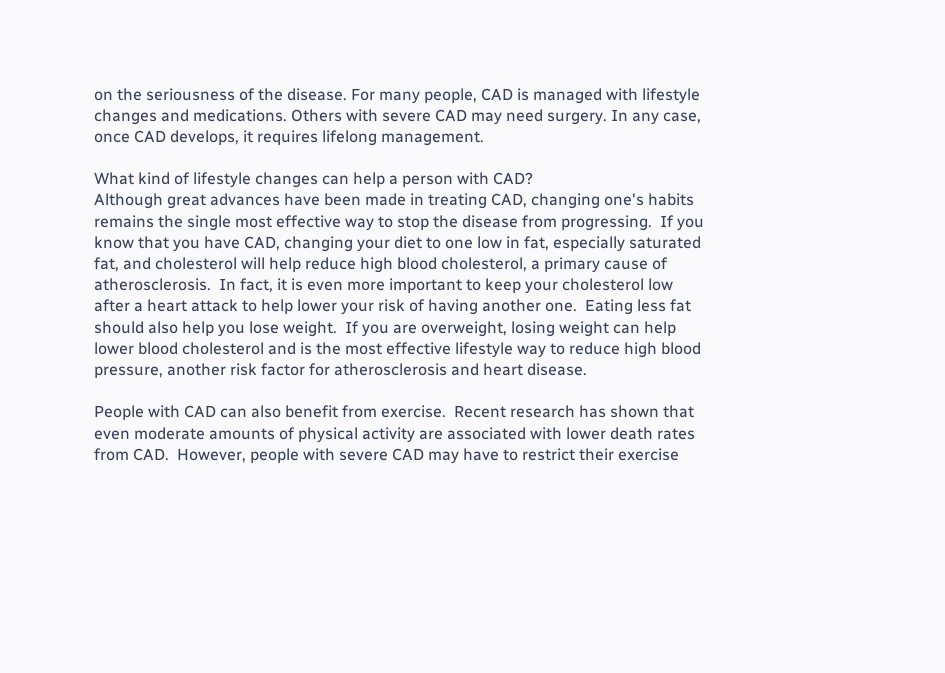on the seriousness of the disease. For many people, CAD is managed with lifestyle changes and medications. Others with severe CAD may need surgery. In any case, once CAD develops, it requires lifelong management.

What kind of lifestyle changes can help a person with CAD?
Although great advances have been made in treating CAD, changing one's habits remains the single most effective way to stop the disease from progressing.  If you know that you have CAD, changing your diet to one low in fat, especially saturated fat, and cholesterol will help reduce high blood cholesterol, a primary cause of atherosclerosis.  In fact, it is even more important to keep your cholesterol low after a heart attack to help lower your risk of having another one.  Eating less fat should also help you lose weight.  If you are overweight, losing weight can help lower blood cholesterol and is the most effective lifestyle way to reduce high blood pressure, another risk factor for atherosclerosis and heart disease.

People with CAD can also benefit from exercise.  Recent research has shown that even moderate amounts of physical activity are associated with lower death rates from CAD.  However, people with severe CAD may have to restrict their exercise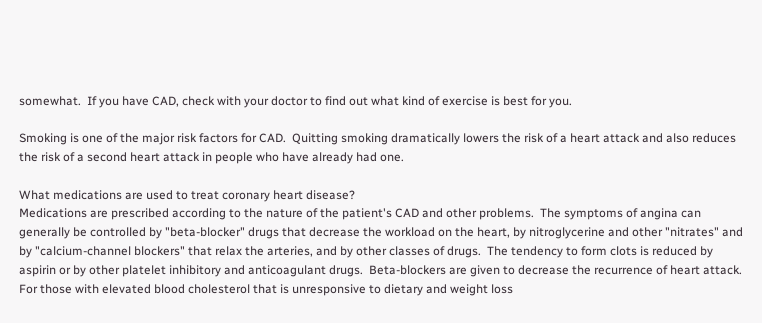somewhat.  If you have CAD, check with your doctor to find out what kind of exercise is best for you.

Smoking is one of the major risk factors for CAD.  Quitting smoking dramatically lowers the risk of a heart attack and also reduces the risk of a second heart attack in people who have already had one.

What medications are used to treat coronary heart disease?
Medications are prescribed according to the nature of the patient's CAD and other problems.  The symptoms of angina can generally be controlled by "beta-blocker" drugs that decrease the workload on the heart, by nitroglycerine and other "nitrates" and by "calcium-channel blockers" that relax the arteries, and by other classes of drugs.  The tendency to form clots is reduced by aspirin or by other platelet inhibitory and anticoagulant drugs.  Beta-blockers are given to decrease the recurrence of heart attack.  For those with elevated blood cholesterol that is unresponsive to dietary and weight loss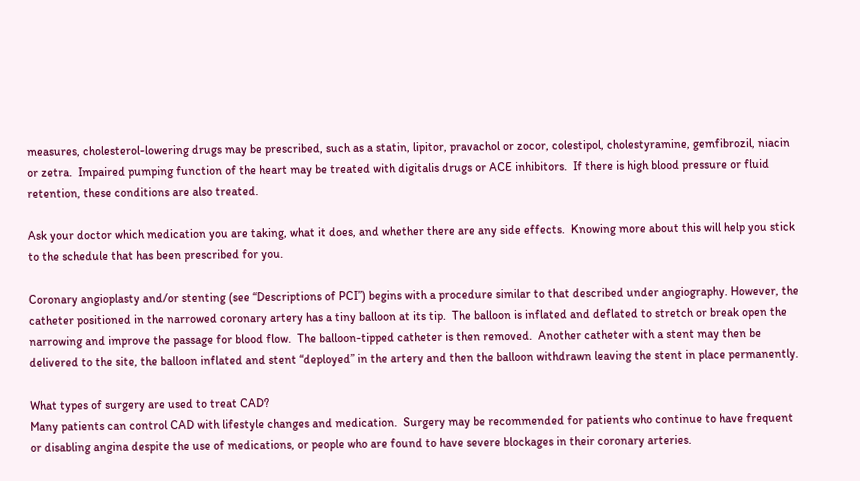measures, cholesterol-lowering drugs may be prescribed, such as a statin, lipitor, pravachol or zocor, colestipol, cholestyramine, gemfibrozil, niacin or zetra.  Impaired pumping function of the heart may be treated with digitalis drugs or ACE inhibitors.  If there is high blood pressure or fluid retention, these conditions are also treated.

Ask your doctor which medication you are taking, what it does, and whether there are any side effects.  Knowing more about this will help you stick to the schedule that has been prescribed for you.

Coronary angioplasty and/or stenting (see “Descriptions of PCI”) begins with a procedure similar to that described under angiography. However, the catheter positioned in the narrowed coronary artery has a tiny balloon at its tip.  The balloon is inflated and deflated to stretch or break open the narrowing and improve the passage for blood flow.  The balloon-tipped catheter is then removed.  Another catheter with a stent may then be delivered to the site, the balloon inflated and stent “deployed” in the artery and then the balloon withdrawn leaving the stent in place permanently.

What types of surgery are used to treat CAD?
Many patients can control CAD with lifestyle changes and medication.  Surgery may be recommended for patients who continue to have frequent or disabling angina despite the use of medications, or people who are found to have severe blockages in their coronary arteries.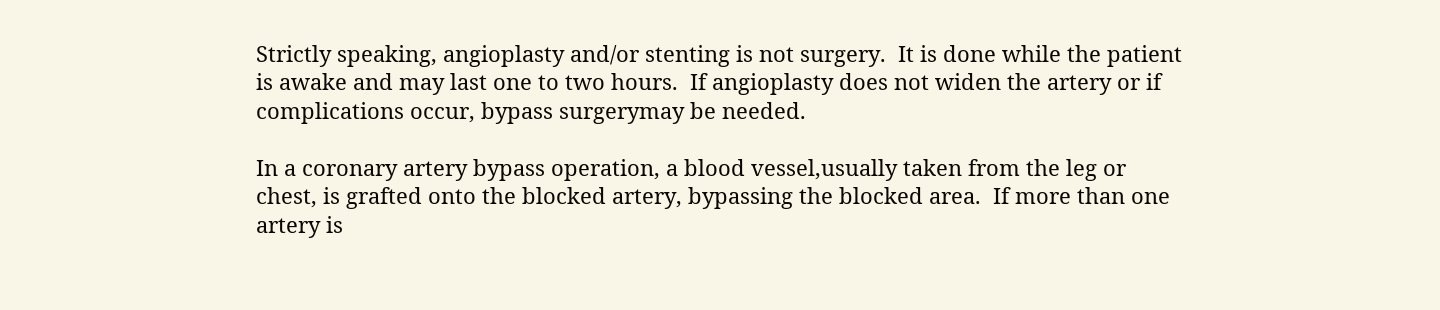Strictly speaking, angioplasty and/or stenting is not surgery.  It is done while the patient is awake and may last one to two hours.  If angioplasty does not widen the artery or if complications occur, bypass surgerymay be needed.

In a coronary artery bypass operation, a blood vessel,usually taken from the leg or chest, is grafted onto the blocked artery, bypassing the blocked area.  If more than one artery is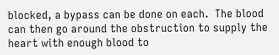blocked, a bypass can be done on each.  The blood can then go around the obstruction to supply the heart with enough blood to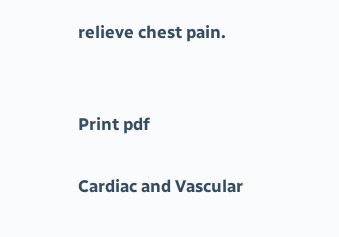relieve chest pain.


Print pdf

Cardiac and Vascular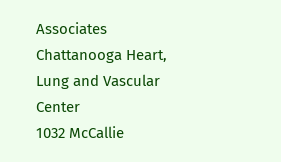Associates
Chattanooga Heart, Lung and Vascular Center
1032 McCallie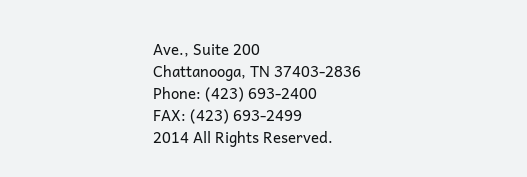Ave., Suite 200
Chattanooga, TN 37403-2836
Phone: (423) 693-2400
FAX: (423) 693-2499
2014 All Rights Reserved.